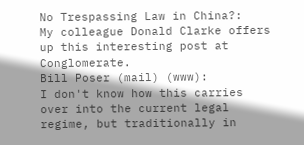No Trespassing Law in China?:
My colleague Donald Clarke offers up this interesting post at Conglomerate.
Bill Poser (mail) (www):
I don't know how this carries over into the current legal regime, but traditionally in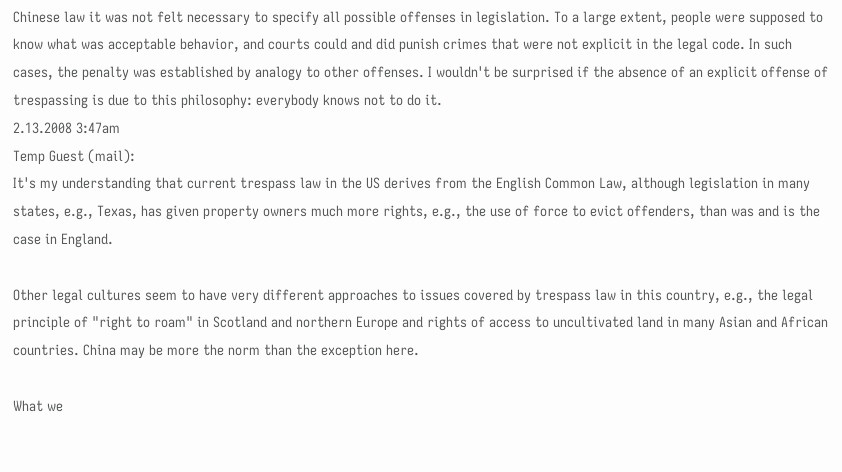Chinese law it was not felt necessary to specify all possible offenses in legislation. To a large extent, people were supposed to know what was acceptable behavior, and courts could and did punish crimes that were not explicit in the legal code. In such cases, the penalty was established by analogy to other offenses. I wouldn't be surprised if the absence of an explicit offense of trespassing is due to this philosophy: everybody knows not to do it.
2.13.2008 3:47am
Temp Guest (mail):
It's my understanding that current trespass law in the US derives from the English Common Law, although legislation in many states, e.g., Texas, has given property owners much more rights, e.g., the use of force to evict offenders, than was and is the case in England.

Other legal cultures seem to have very different approaches to issues covered by trespass law in this country, e.g., the legal principle of "right to roam" in Scotland and northern Europe and rights of access to uncultivated land in many Asian and African countries. China may be more the norm than the exception here.

What we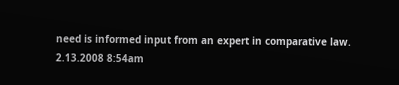need is informed input from an expert in comparative law.
2.13.2008 8:54am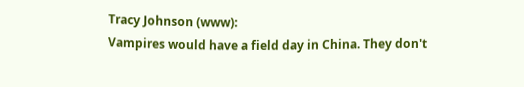Tracy Johnson (www):
Vampires would have a field day in China. They don't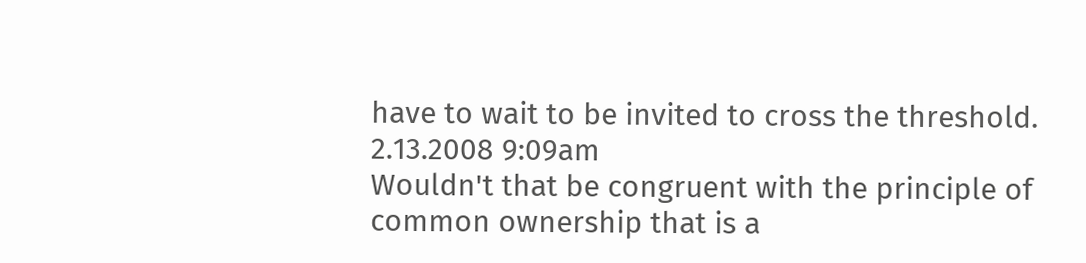have to wait to be invited to cross the threshold.
2.13.2008 9:09am
Wouldn't that be congruent with the principle of common ownership that is a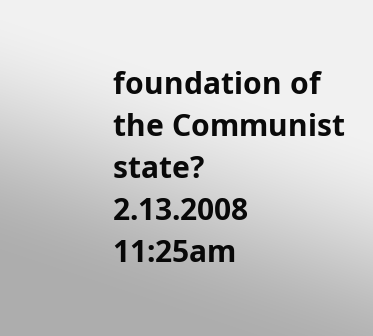foundation of the Communist state?
2.13.2008 11:25am